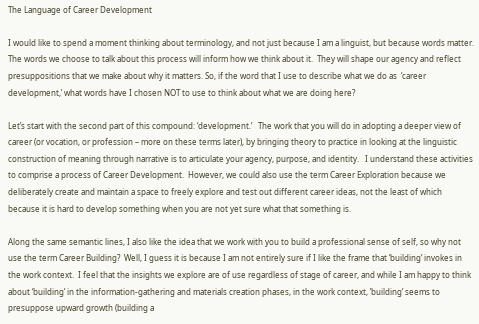The Language of Career Development

I would like to spend a moment thinking about terminology, and not just because I am a linguist, but because words matter.  The words we choose to talk about this process will inform how we think about it.  They will shape our agency and reflect presuppositions that we make about why it matters. So, if the word that I use to describe what we do as  ‘career development,’ what words have I chosen NOT to use to think about what we are doing here?

Let’s start with the second part of this compound: ‘development.’   The work that you will do in adopting a deeper view of career (or vocation, or profession – more on these terms later), by bringing theory to practice in looking at the linguistic construction of meaning through narrative is to articulate your agency, purpose, and identity.   I understand these activities to comprise a process of Career Development.  However, we could also use the term Career Exploration because we deliberately create and maintain a space to freely explore and test out different career ideas, not the least of which because it is hard to develop something when you are not yet sure what that something is.

Along the same semantic lines, I also like the idea that we work with you to build a professional sense of self, so why not use the term Career Building?  Well, I guess it is because I am not entirely sure if I like the frame that ‘building’ invokes in the work context.  I feel that the insights we explore are of use regardless of stage of career, and while I am happy to think about ‘building’ in the information-gathering and materials creation phases, in the work context, ’building’ seems to presuppose upward growth (building a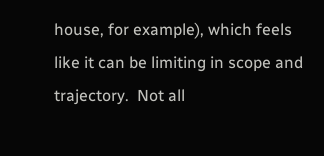house, for example), which feels like it can be limiting in scope and trajectory.  Not all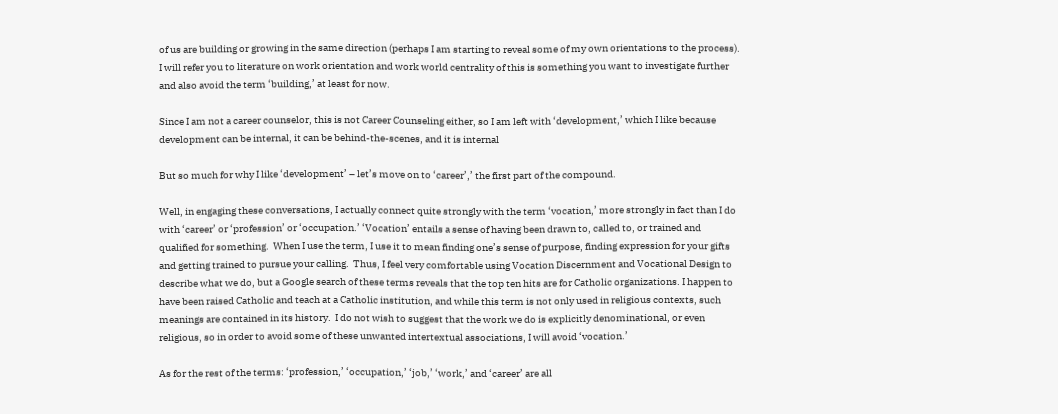of us are building or growing in the same direction (perhaps I am starting to reveal some of my own orientations to the process). I will refer you to literature on work orientation and work world centrality of this is something you want to investigate further and also avoid the term ‘building,’ at least for now.

Since I am not a career counselor, this is not Career Counseling either, so I am left with ‘development,’ which I like because development can be internal, it can be behind-the-scenes, and it is internal

But so much for why I like ‘development’ – let’s move on to ‘career’,’ the first part of the compound.

Well, in engaging these conversations, I actually connect quite strongly with the term ‘vocation,’ more strongly in fact than I do with ‘career’ or ‘profession’ or ‘occupation.’ ‘Vocation’ entails a sense of having been drawn to, called to, or trained and qualified for something.  When I use the term, I use it to mean finding one’s sense of purpose, finding expression for your gifts and getting trained to pursue your calling.  Thus, I feel very comfortable using Vocation Discernment and Vocational Design to describe what we do, but a Google search of these terms reveals that the top ten hits are for Catholic organizations. I happen to have been raised Catholic and teach at a Catholic institution, and while this term is not only used in religious contexts, such meanings are contained in its history.  I do not wish to suggest that the work we do is explicitly denominational, or even religious, so in order to avoid some of these unwanted intertextual associations, I will avoid ‘vocation.’

As for the rest of the terms: ‘profession,’ ‘occupation,’ ‘job,’ ‘work,’ and ‘career’ are all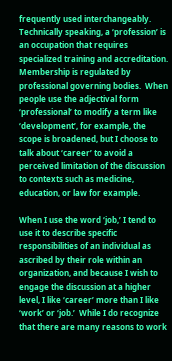frequently used interchangeably.  Technically speaking, a ‘profession’ is an occupation that requires specialized training and accreditation.  Membership is regulated by professional governing bodies.  When people use the adjectival form ‘professional’ to modify a term like ‘development’, for example, the scope is broadened, but I choose to talk about ‘career’ to avoid a perceived limitation of the discussion to contexts such as medicine, education, or law for example.

When I use the word ‘job,’ I tend to use it to describe specific responsibilities of an individual as ascribed by their role within an organization, and because I wish to engage the discussion at a higher level, I like ‘career’ more than I like ‘work’ or ‘job.’  While I do recognize that there are many reasons to work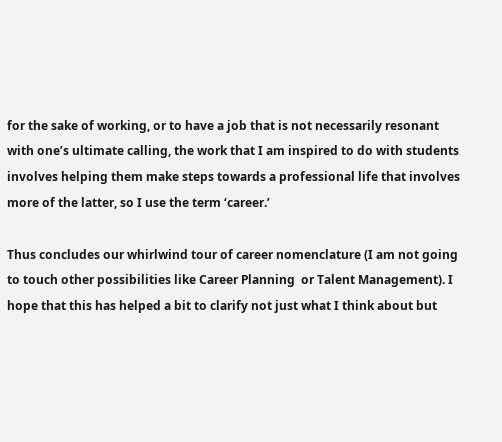for the sake of working, or to have a job that is not necessarily resonant with one’s ultimate calling, the work that I am inspired to do with students involves helping them make steps towards a professional life that involves more of the latter, so I use the term ‘career.’

Thus concludes our whirlwind tour of career nomenclature (I am not going to touch other possibilities like Career Planning  or Talent Management). I hope that this has helped a bit to clarify not just what I think about but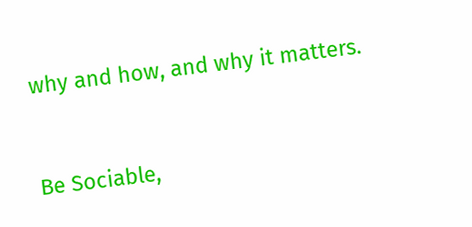why and how, and why it matters.


Be Sociable,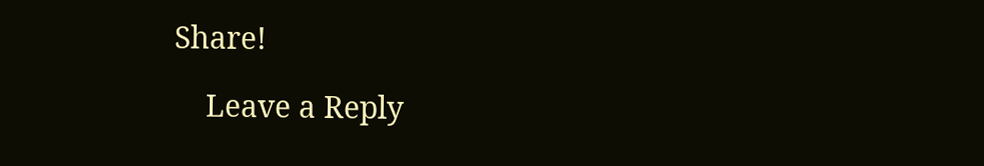Share!

    Leave a Reply